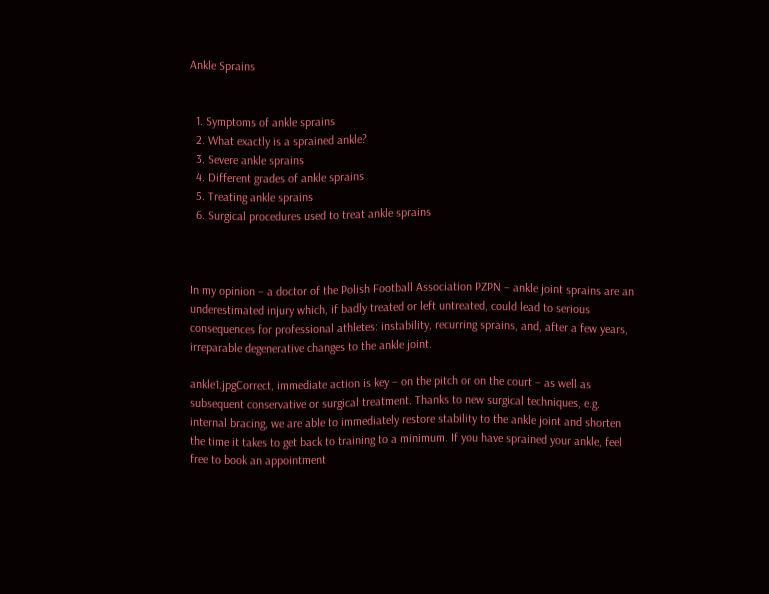Ankle Sprains


  1. Symptoms of ankle sprains
  2. What exactly is a sprained ankle?
  3. Severe ankle sprains
  4. Different grades of ankle sprains
  5. Treating ankle sprains
  6. Surgical procedures used to treat ankle sprains



In my opinion – a doctor of the Polish Football Association PZPN – ankle joint sprains are an underestimated injury which, if badly treated or left untreated, could lead to serious consequences for professional athletes: instability, recurring sprains, and, after a few years, irreparable degenerative changes to the ankle joint.

ankle1.jpgCorrect, immediate action is key – on the pitch or on the court – as well as subsequent conservative or surgical treatment. Thanks to new surgical techniques, e.g. internal bracing, we are able to immediately restore stability to the ankle joint and shorten the time it takes to get back to training to a minimum. If you have sprained your ankle, feel free to book an appointment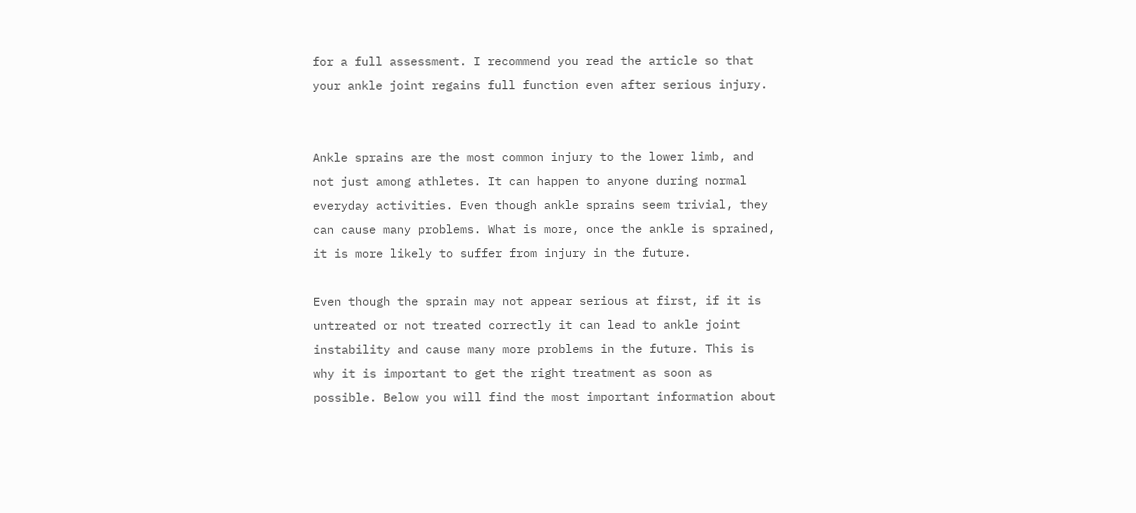for a full assessment. I recommend you read the article so that your ankle joint regains full function even after serious injury.


Ankle sprains are the most common injury to the lower limb, and not just among athletes. It can happen to anyone during normal everyday activities. Even though ankle sprains seem trivial, they can cause many problems. What is more, once the ankle is sprained, it is more likely to suffer from injury in the future.

Even though the sprain may not appear serious at first, if it is untreated or not treated correctly it can lead to ankle joint instability and cause many more problems in the future. This is why it is important to get the right treatment as soon as possible. Below you will find the most important information about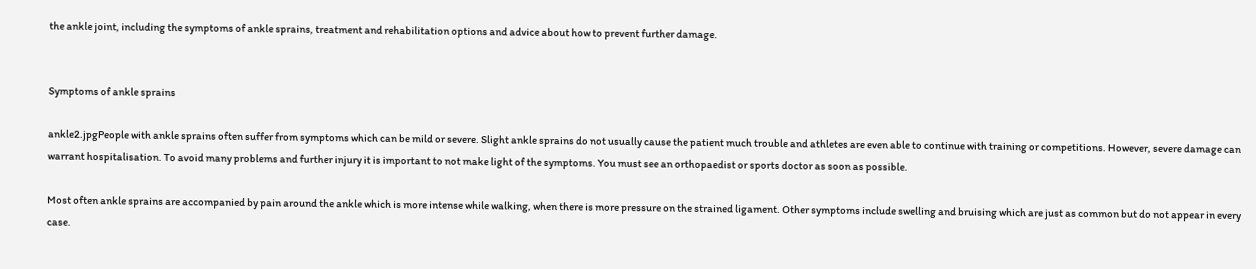the ankle joint, including the symptoms of ankle sprains, treatment and rehabilitation options and advice about how to prevent further damage.


Symptoms of ankle sprains

ankle2.jpgPeople with ankle sprains often suffer from symptoms which can be mild or severe. Slight ankle sprains do not usually cause the patient much trouble and athletes are even able to continue with training or competitions. However, severe damage can warrant hospitalisation. To avoid many problems and further injury it is important to not make light of the symptoms. You must see an orthopaedist or sports doctor as soon as possible.

Most often ankle sprains are accompanied by pain around the ankle which is more intense while walking, when there is more pressure on the strained ligament. Other symptoms include swelling and bruising which are just as common but do not appear in every case.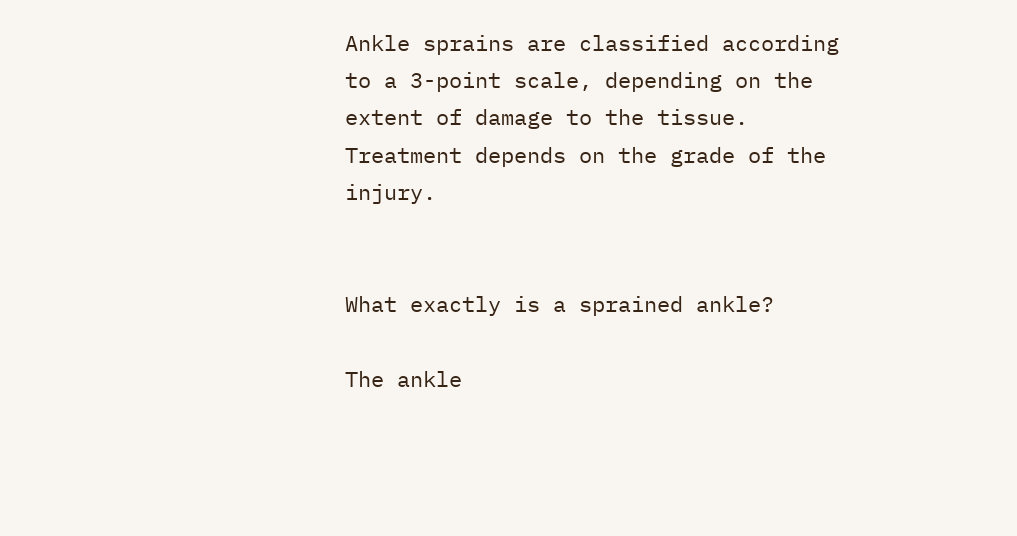Ankle sprains are classified according to a 3-point scale, depending on the extent of damage to the tissue.  Treatment depends on the grade of the injury.


What exactly is a sprained ankle?

The ankle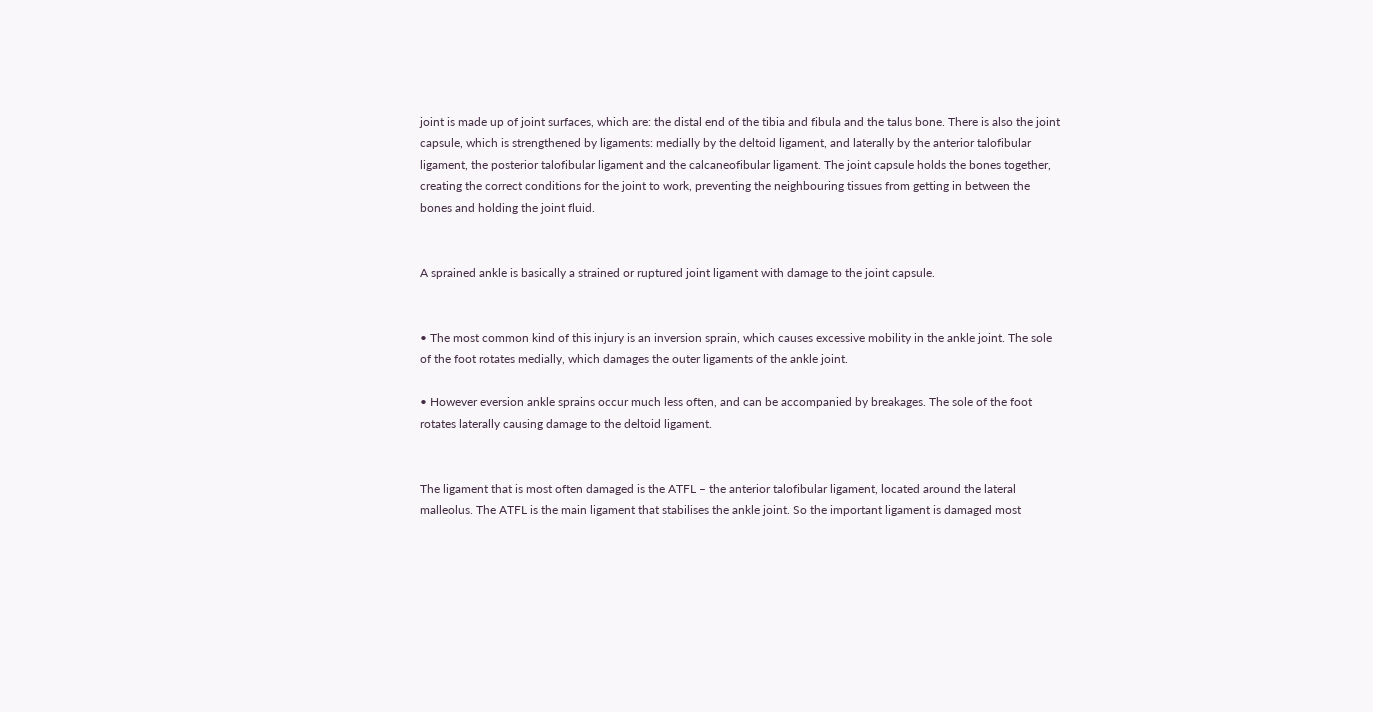joint is made up of joint surfaces, which are: the distal end of the tibia and fibula and the talus bone. There is also the joint capsule, which is strengthened by ligaments: medially by the deltoid ligament, and laterally by the anterior talofibular ligament, the posterior talofibular ligament and the calcaneofibular ligament. The joint capsule holds the bones together, creating the correct conditions for the joint to work, preventing the neighbouring tissues from getting in between the bones and holding the joint fluid.


A sprained ankle is basically a strained or ruptured joint ligament with damage to the joint capsule.


• The most common kind of this injury is an inversion sprain, which causes excessive mobility in the ankle joint. The sole of the foot rotates medially, which damages the outer ligaments of the ankle joint.

• However eversion ankle sprains occur much less often, and can be accompanied by breakages. The sole of the foot rotates laterally causing damage to the deltoid ligament.


The ligament that is most often damaged is the ATFL – the anterior talofibular ligament, located around the lateral malleolus. The ATFL is the main ligament that stabilises the ankle joint. So the important ligament is damaged most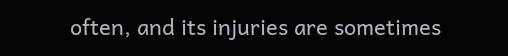often, and its injuries are sometimes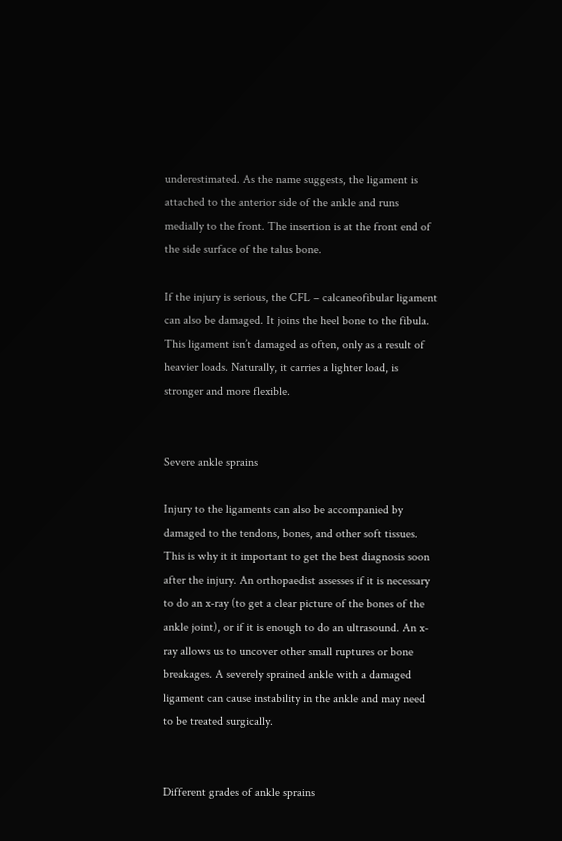underestimated. As the name suggests, the ligament is attached to the anterior side of the ankle and runs medially to the front. The insertion is at the front end of the side surface of the talus bone.

If the injury is serious, the CFL – calcaneofibular ligament can also be damaged. It joins the heel bone to the fibula. This ligament isn’t damaged as often, only as a result of heavier loads. Naturally, it carries a lighter load, is stronger and more flexible.


Severe ankle sprains

Injury to the ligaments can also be accompanied by damaged to the tendons, bones, and other soft tissues. This is why it it important to get the best diagnosis soon after the injury. An orthopaedist assesses if it is necessary to do an x-ray (to get a clear picture of the bones of the ankle joint), or if it is enough to do an ultrasound. An x-ray allows us to uncover other small ruptures or bone breakages. A severely sprained ankle with a damaged ligament can cause instability in the ankle and may need to be treated surgically.


Different grades of ankle sprains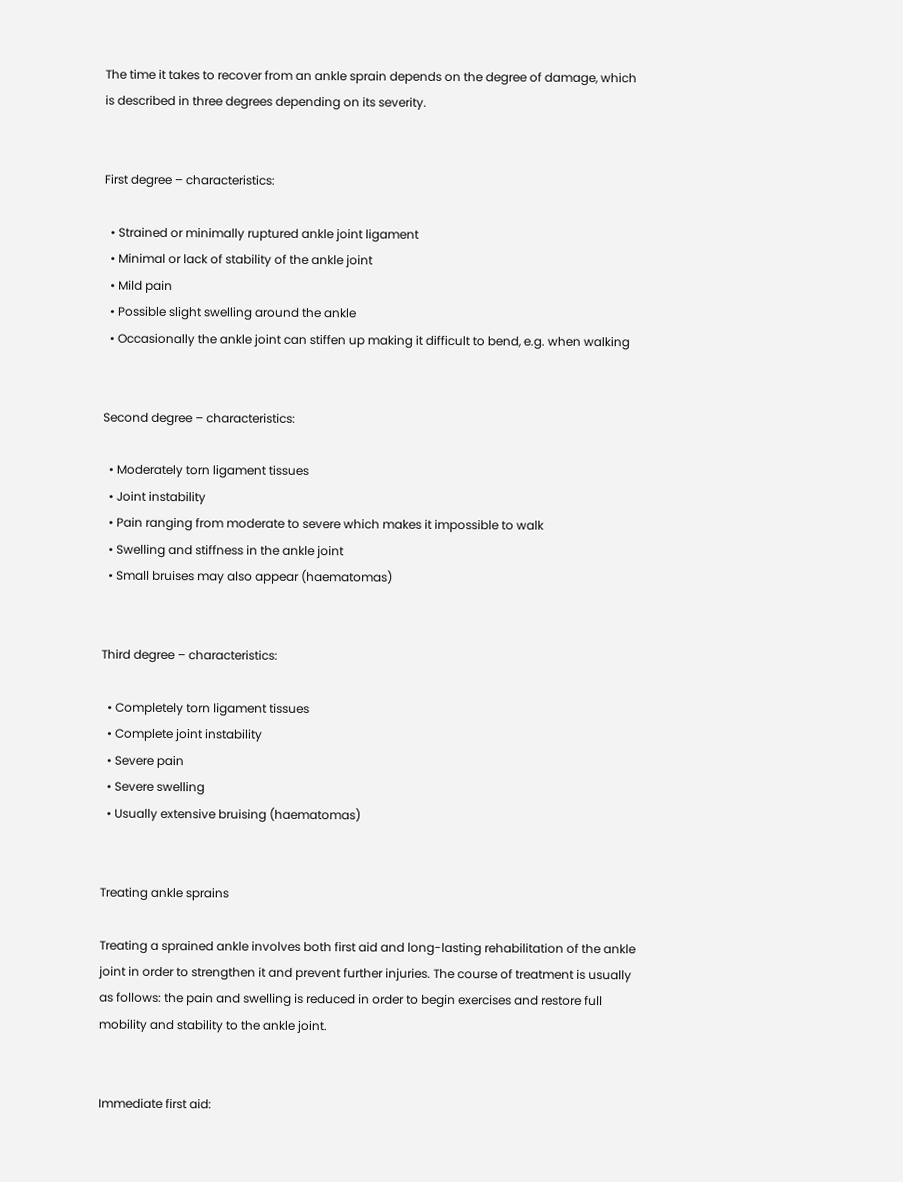The time it takes to recover from an ankle sprain depends on the degree of damage, which is described in three degrees depending on its severity.


First degree – characteristics:

  • Strained or minimally ruptured ankle joint ligament
  • Minimal or lack of stability of the ankle joint
  • Mild pain
  • Possible slight swelling around the ankle
  • Occasionally the ankle joint can stiffen up making it difficult to bend, e.g. when walking


Second degree – characteristics:

  • Moderately torn ligament tissues
  • Joint instability
  • Pain ranging from moderate to severe which makes it impossible to walk
  • Swelling and stiffness in the ankle joint
  • Small bruises may also appear (haematomas)


Third degree – characteristics:

  • Completely torn ligament tissues
  • Complete joint instability
  • Severe pain
  • Severe swelling
  • Usually extensive bruising (haematomas)


Treating ankle sprains

Treating a sprained ankle involves both first aid and long-lasting rehabilitation of the ankle joint in order to strengthen it and prevent further injuries. The course of treatment is usually as follows: the pain and swelling is reduced in order to begin exercises and restore full mobility and stability to the ankle joint.


Immediate first aid: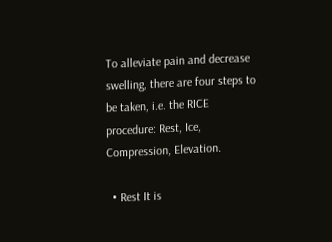To alleviate pain and decrease swelling, there are four steps to be taken, i.e. the RICE procedure: Rest, Ice, Compression, Elevation.

  • Rest It is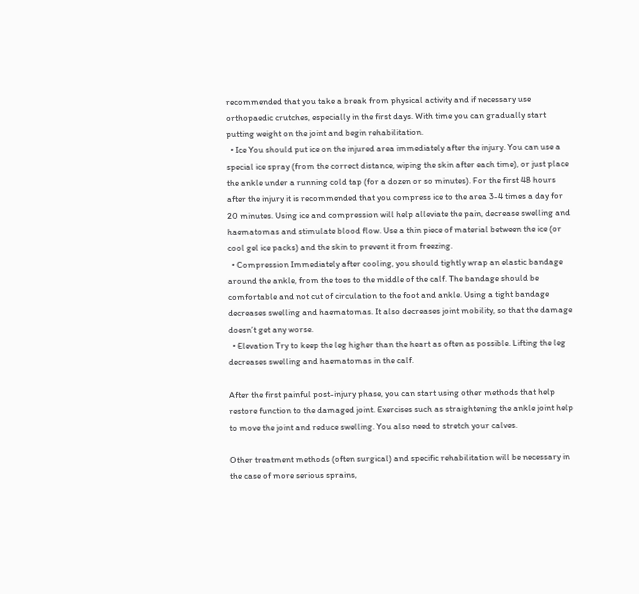recommended that you take a break from physical activity and if necessary use orthopaedic crutches, especially in the first days. With time you can gradually start putting weight on the joint and begin rehabilitation.
  • Ice You should put ice on the injured area immediately after the injury. You can use a special ice spray (from the correct distance, wiping the skin after each time), or just place the ankle under a running cold tap (for a dozen or so minutes). For the first 48 hours after the injury it is recommended that you compress ice to the area 3-4 times a day for 20 minutes. Using ice and compression will help alleviate the pain, decrease swelling and haematomas and stimulate blood flow. Use a thin piece of material between the ice (or cool gel ice packs) and the skin to prevent it from freezing.
  • Compression Immediately after cooling, you should tightly wrap an elastic bandage around the ankle, from the toes to the middle of the calf. The bandage should be comfortable and not cut of circulation to the foot and ankle. Using a tight bandage decreases swelling and haematomas. It also decreases joint mobility, so that the damage doesn’t get any worse.
  • Elevation Try to keep the leg higher than the heart as often as possible. Lifting the leg decreases swelling and haematomas in the calf.

After the first painful post-injury phase, you can start using other methods that help restore function to the damaged joint. Exercises such as straightening the ankle joint help to move the joint and reduce swelling. You also need to stretch your calves.

Other treatment methods (often surgical) and specific rehabilitation will be necessary in the case of more serious sprains,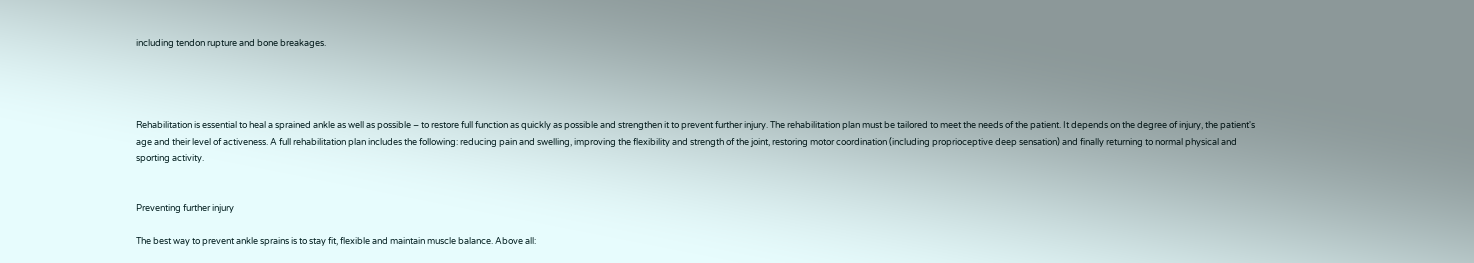including tendon rupture and bone breakages.




Rehabilitation is essential to heal a sprained ankle as well as possible – to restore full function as quickly as possible and strengthen it to prevent further injury. The rehabilitation plan must be tailored to meet the needs of the patient. It depends on the degree of injury, the patient's age and their level of activeness. A full rehabilitation plan includes the following: reducing pain and swelling, improving the flexibility and strength of the joint, restoring motor coordination (including proprioceptive deep sensation) and finally returning to normal physical and sporting activity.


Preventing further injury

The best way to prevent ankle sprains is to stay fit, flexible and maintain muscle balance. Above all: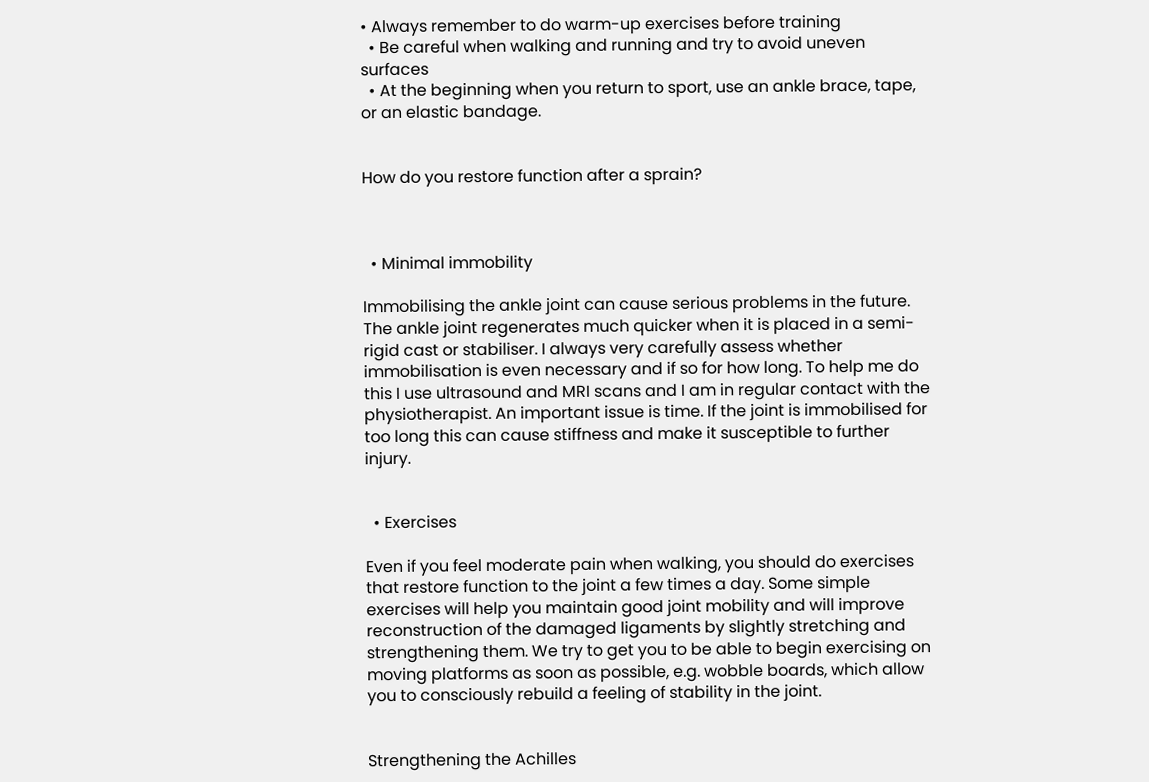• Always remember to do warm-up exercises before training
  • Be careful when walking and running and try to avoid uneven surfaces
  • At the beginning when you return to sport, use an ankle brace, tape, or an elastic bandage.


How do you restore function after a sprain?



  • Minimal immobility

Immobilising the ankle joint can cause serious problems in the future. The ankle joint regenerates much quicker when it is placed in a semi-rigid cast or stabiliser. I always very carefully assess whether immobilisation is even necessary and if so for how long. To help me do this I use ultrasound and MRI scans and I am in regular contact with the physiotherapist. An important issue is time. If the joint is immobilised for too long this can cause stiffness and make it susceptible to further injury.


  • Exercises

Even if you feel moderate pain when walking, you should do exercises that restore function to the joint a few times a day. Some simple exercises will help you maintain good joint mobility and will improve reconstruction of the damaged ligaments by slightly stretching and strengthening them. We try to get you to be able to begin exercising on moving platforms as soon as possible, e.g. wobble boards, which allow you to consciously rebuild a feeling of stability in the joint.


Strengthening the Achilles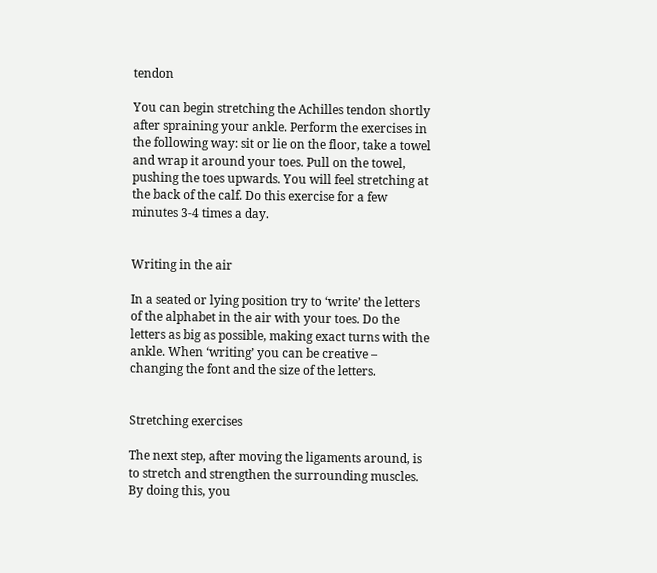tendon

You can begin stretching the Achilles tendon shortly after spraining your ankle. Perform the exercises in the following way: sit or lie on the floor, take a towel and wrap it around your toes. Pull on the towel, pushing the toes upwards. You will feel stretching at the back of the calf. Do this exercise for a few minutes 3-4 times a day.


Writing in the air

In a seated or lying position try to ‘write’ the letters of the alphabet in the air with your toes. Do the letters as big as possible, making exact turns with the ankle. When ‘writing’ you can be creative – changing the font and the size of the letters.


Stretching exercises

The next step, after moving the ligaments around, is to stretch and strengthen the surrounding muscles. By doing this, you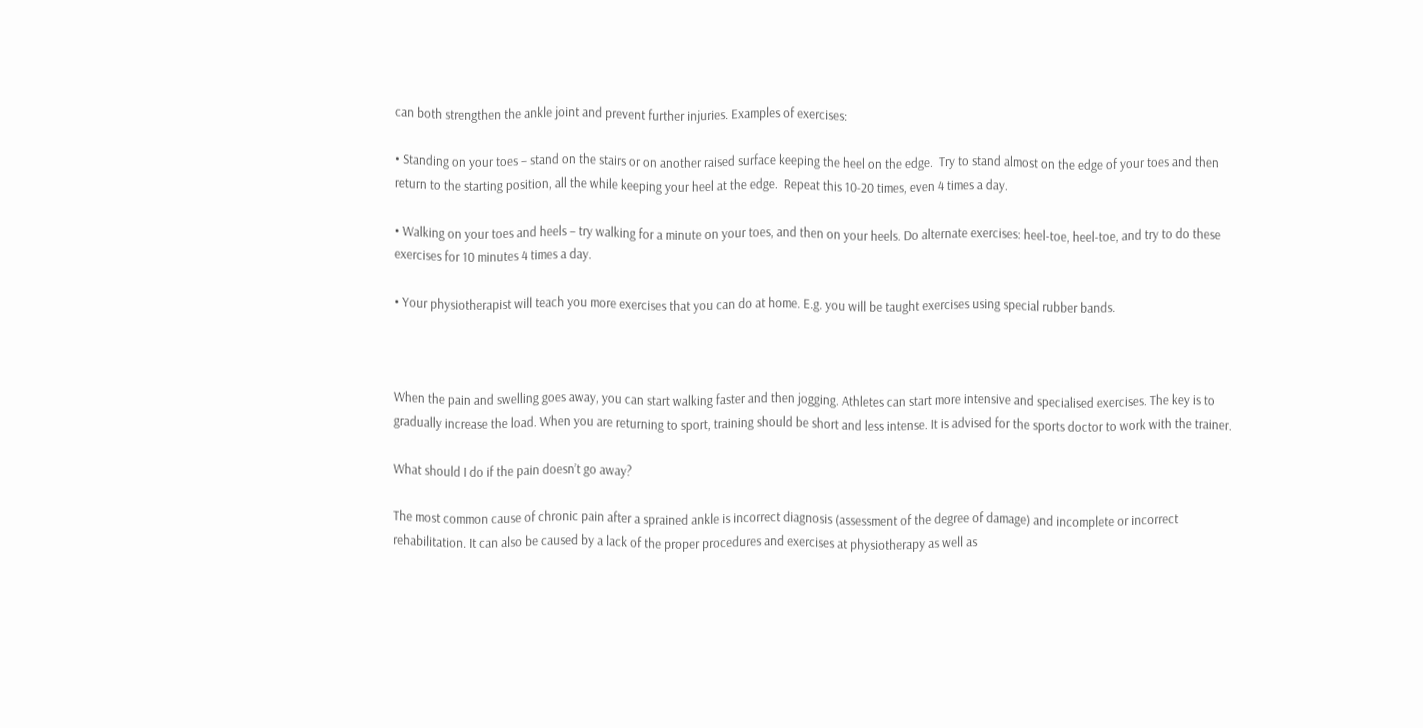can both strengthen the ankle joint and prevent further injuries. Examples of exercises:

• Standing on your toes – stand on the stairs or on another raised surface keeping the heel on the edge.  Try to stand almost on the edge of your toes and then return to the starting position, all the while keeping your heel at the edge.  Repeat this 10-20 times, even 4 times a day.

• Walking on your toes and heels – try walking for a minute on your toes, and then on your heels. Do alternate exercises: heel-toe, heel-toe, and try to do these exercises for 10 minutes 4 times a day.

• Your physiotherapist will teach you more exercises that you can do at home. E.g. you will be taught exercises using special rubber bands.



When the pain and swelling goes away, you can start walking faster and then jogging. Athletes can start more intensive and specialised exercises. The key is to gradually increase the load. When you are returning to sport, training should be short and less intense. It is advised for the sports doctor to work with the trainer.

What should I do if the pain doesn’t go away?

The most common cause of chronic pain after a sprained ankle is incorrect diagnosis (assessment of the degree of damage) and incomplete or incorrect rehabilitation. It can also be caused by a lack of the proper procedures and exercises at physiotherapy as well as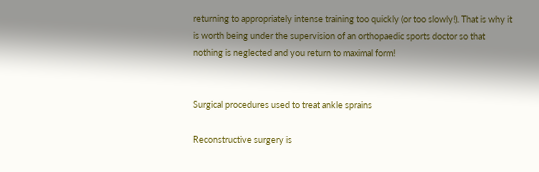returning to appropriately intense training too quickly (or too slowly!). That is why it is worth being under the supervision of an orthopaedic sports doctor so that nothing is neglected and you return to maximal form!


Surgical procedures used to treat ankle sprains

Reconstructive surgery is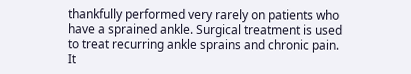thankfully performed very rarely on patients who have a sprained ankle. Surgical treatment is used to treat recurring ankle sprains and chronic pain. It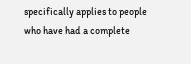specifically applies to people who have had a complete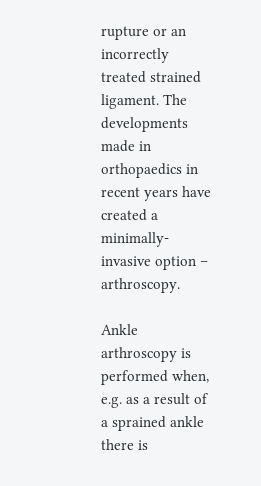rupture or an incorrectly treated strained ligament. The developments made in orthopaedics in recent years have created a minimally-invasive option – arthroscopy.

Ankle arthroscopy is performed when, e.g. as a result of a sprained ankle there is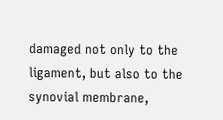damaged not only to the ligament, but also to the synovial membrane,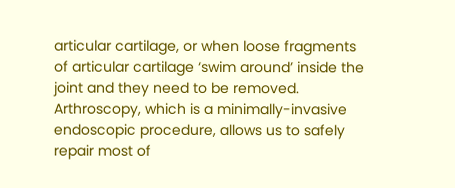articular cartilage, or when loose fragments of articular cartilage ‘swim around’ inside the joint and they need to be removed. Arthroscopy, which is a minimally-invasive endoscopic procedure, allows us to safely repair most of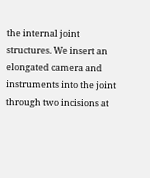the internal joint structures. We insert an elongated camera and instruments into the joint through two incisions at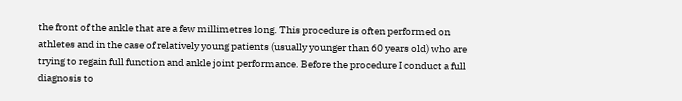the front of the ankle that are a few millimetres long. This procedure is often performed on athletes and in the case of relatively young patients (usually younger than 60 years old) who are trying to regain full function and ankle joint performance. Before the procedure I conduct a full diagnosis to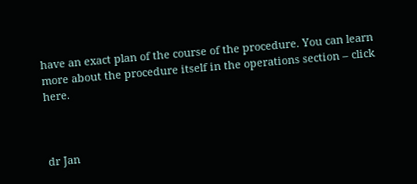have an exact plan of the course of the procedure. You can learn more about the procedure itself in the operations section – click here.



dr Jan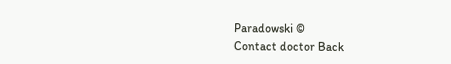Paradowski ©
Contact doctor Back